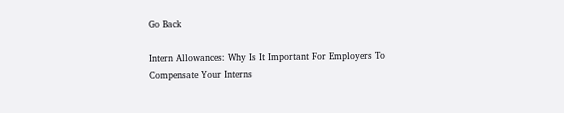Go Back

Intern Allowances: Why Is It Important For Employers To Compensate Your Interns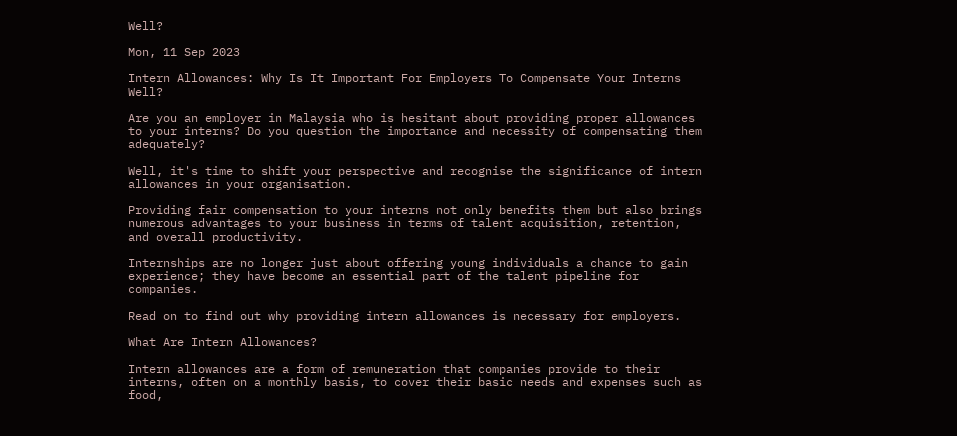Well?

Mon, 11 Sep 2023

Intern Allowances: Why Is It Important For Employers To Compensate Your Interns Well?

Are you an employer in Malaysia who is hesitant about providing proper allowances to your interns? Do you question the importance and necessity of compensating them adequately?

Well, it's time to shift your perspective and recognise the significance of intern allowances in your organisation.

Providing fair compensation to your interns not only benefits them but also brings numerous advantages to your business in terms of talent acquisition, retention, and overall productivity.

Internships are no longer just about offering young individuals a chance to gain experience; they have become an essential part of the talent pipeline for companies.

Read on to find out why providing intern allowances is necessary for employers.

What Are Intern Allowances?

Intern allowances are a form of remuneration that companies provide to their interns, often on a monthly basis, to cover their basic needs and expenses such as food,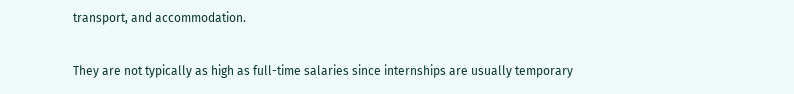transport, and accommodation.

They are not typically as high as full-time salaries since internships are usually temporary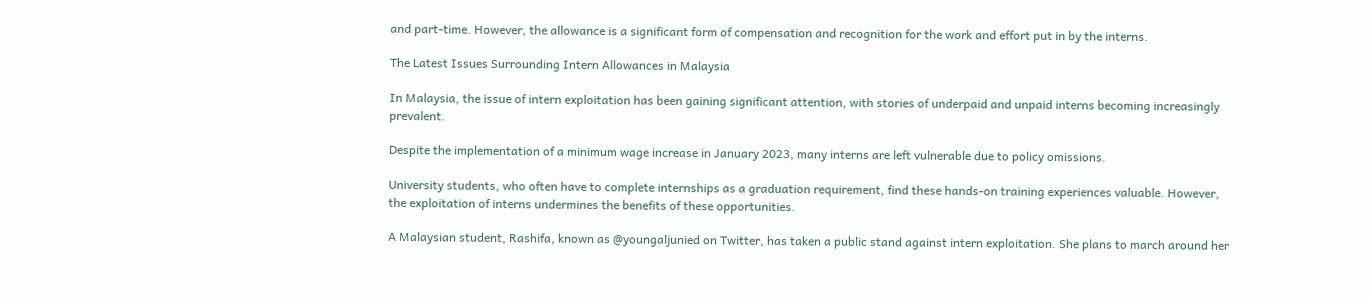and part-time. However, the allowance is a significant form of compensation and recognition for the work and effort put in by the interns.

The Latest Issues Surrounding Intern Allowances in Malaysia

In Malaysia, the issue of intern exploitation has been gaining significant attention, with stories of underpaid and unpaid interns becoming increasingly prevalent.

Despite the implementation of a minimum wage increase in January 2023, many interns are left vulnerable due to policy omissions.

University students, who often have to complete internships as a graduation requirement, find these hands-on training experiences valuable. However, the exploitation of interns undermines the benefits of these opportunities.

A Malaysian student, Rashifa, known as @youngaljunied on Twitter, has taken a public stand against intern exploitation. She plans to march around her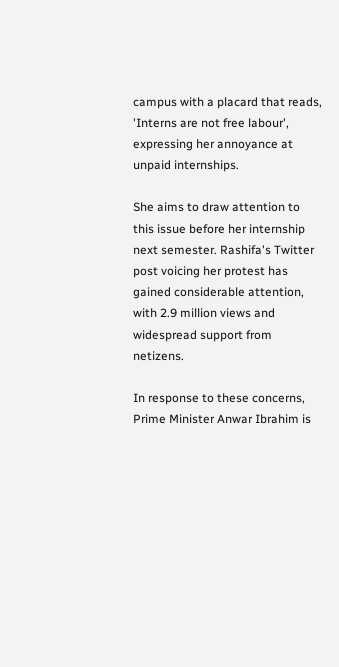campus with a placard that reads, 'Interns are not free labour', expressing her annoyance at unpaid internships.

She aims to draw attention to this issue before her internship next semester. Rashifa's Twitter post voicing her protest has gained considerable attention, with 2.9 million views and widespread support from netizens.

In response to these concerns, Prime Minister Anwar Ibrahim is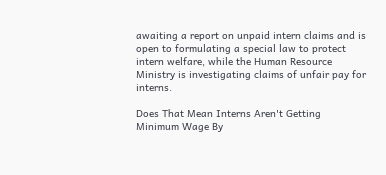awaiting a report on unpaid intern claims and is open to formulating a special law to protect intern welfare, while the Human Resource Ministry is investigating claims of unfair pay for interns.

Does That Mean Interns Aren't Getting Minimum Wage By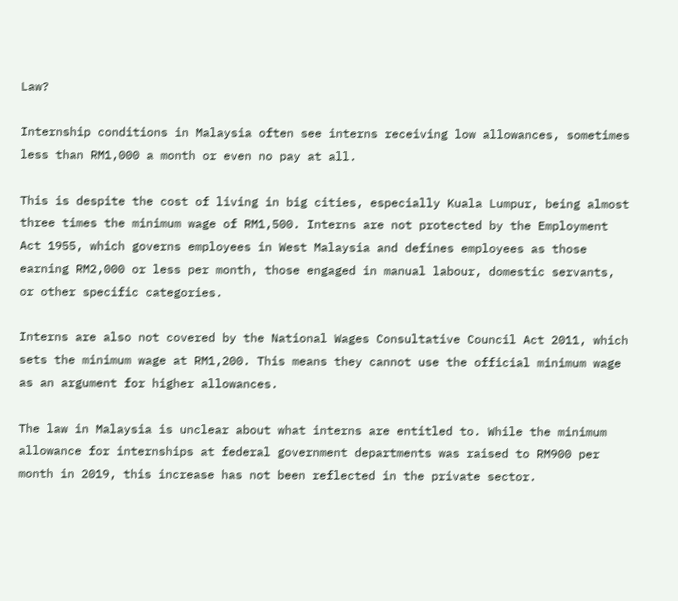Law?

Internship conditions in Malaysia often see interns receiving low allowances, sometimes less than RM1,000 a month or even no pay at all.

This is despite the cost of living in big cities, especially Kuala Lumpur, being almost three times the minimum wage of RM1,500. Interns are not protected by the Employment Act 1955, which governs employees in West Malaysia and defines employees as those earning RM2,000 or less per month, those engaged in manual labour, domestic servants, or other specific categories.

Interns are also not covered by the National Wages Consultative Council Act 2011, which sets the minimum wage at RM1,200. This means they cannot use the official minimum wage as an argument for higher allowances.

The law in Malaysia is unclear about what interns are entitled to. While the minimum allowance for internships at federal government departments was raised to RM900 per month in 2019, this increase has not been reflected in the private sector.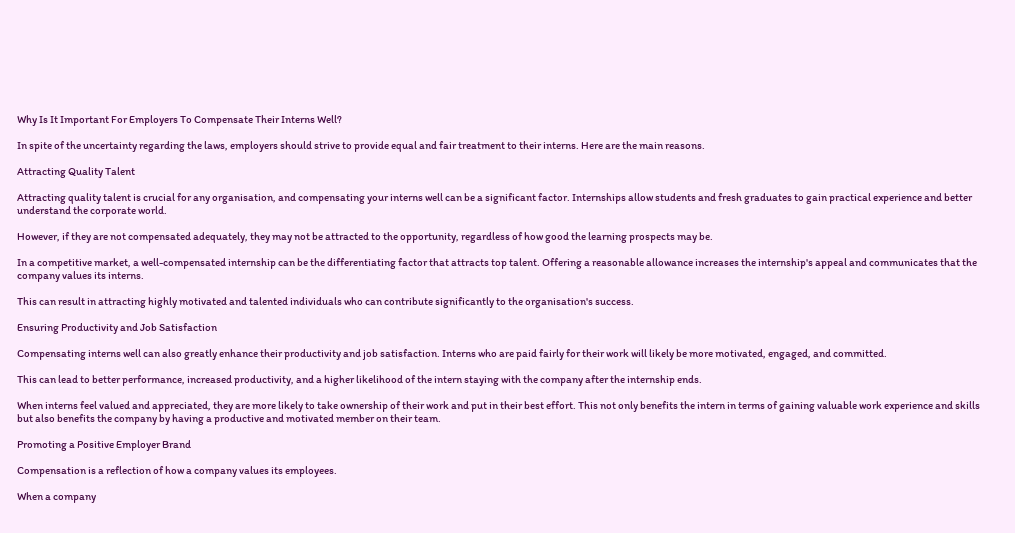Why Is It Important For Employers To Compensate Their Interns Well?

In spite of the uncertainty regarding the laws, employers should strive to provide equal and fair treatment to their interns. Here are the main reasons.

Attracting Quality Talent

Attracting quality talent is crucial for any organisation, and compensating your interns well can be a significant factor. Internships allow students and fresh graduates to gain practical experience and better understand the corporate world.

However, if they are not compensated adequately, they may not be attracted to the opportunity, regardless of how good the learning prospects may be.

In a competitive market, a well-compensated internship can be the differentiating factor that attracts top talent. Offering a reasonable allowance increases the internship's appeal and communicates that the company values its interns.

This can result in attracting highly motivated and talented individuals who can contribute significantly to the organisation's success.

Ensuring Productivity and Job Satisfaction

Compensating interns well can also greatly enhance their productivity and job satisfaction. Interns who are paid fairly for their work will likely be more motivated, engaged, and committed.

This can lead to better performance, increased productivity, and a higher likelihood of the intern staying with the company after the internship ends.

When interns feel valued and appreciated, they are more likely to take ownership of their work and put in their best effort. This not only benefits the intern in terms of gaining valuable work experience and skills but also benefits the company by having a productive and motivated member on their team.

Promoting a Positive Employer Brand

Compensation is a reflection of how a company values its employees.

When a company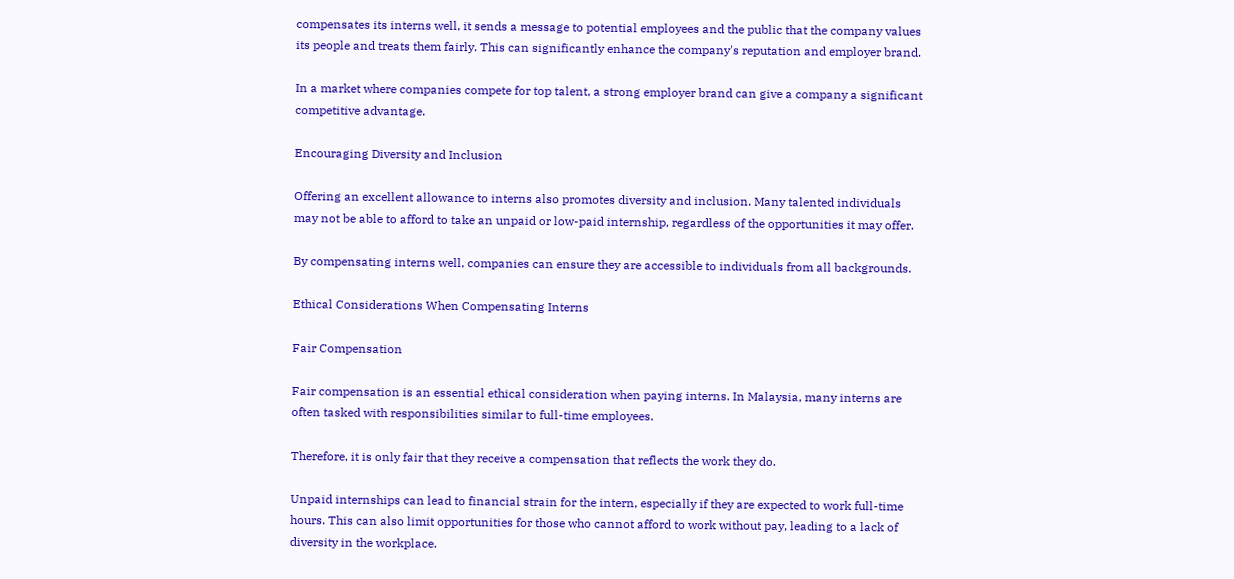compensates its interns well, it sends a message to potential employees and the public that the company values its people and treats them fairly. This can significantly enhance the company's reputation and employer brand.

In a market where companies compete for top talent, a strong employer brand can give a company a significant competitive advantage.

Encouraging Diversity and Inclusion

Offering an excellent allowance to interns also promotes diversity and inclusion. Many talented individuals may not be able to afford to take an unpaid or low-paid internship, regardless of the opportunities it may offer.

By compensating interns well, companies can ensure they are accessible to individuals from all backgrounds.

Ethical Considerations When Compensating Interns

Fair Compensation

Fair compensation is an essential ethical consideration when paying interns. In Malaysia, many interns are often tasked with responsibilities similar to full-time employees.

Therefore, it is only fair that they receive a compensation that reflects the work they do.

Unpaid internships can lead to financial strain for the intern, especially if they are expected to work full-time hours. This can also limit opportunities for those who cannot afford to work without pay, leading to a lack of diversity in the workplace.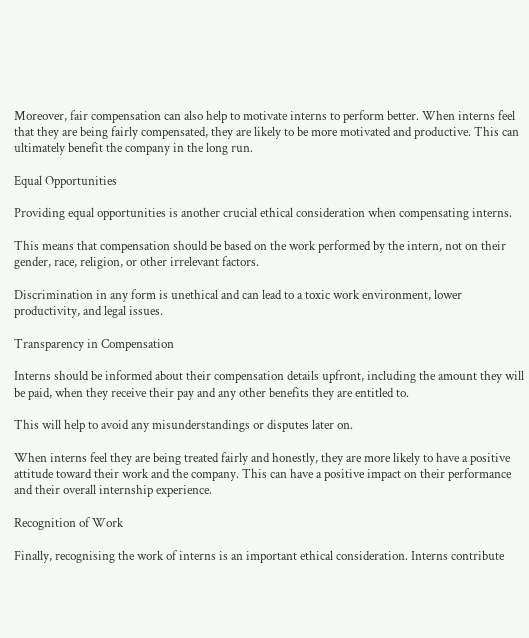Moreover, fair compensation can also help to motivate interns to perform better. When interns feel that they are being fairly compensated, they are likely to be more motivated and productive. This can ultimately benefit the company in the long run.

Equal Opportunities

Providing equal opportunities is another crucial ethical consideration when compensating interns.

This means that compensation should be based on the work performed by the intern, not on their gender, race, religion, or other irrelevant factors.

Discrimination in any form is unethical and can lead to a toxic work environment, lower productivity, and legal issues.

Transparency in Compensation

Interns should be informed about their compensation details upfront, including the amount they will be paid, when they receive their pay and any other benefits they are entitled to.

This will help to avoid any misunderstandings or disputes later on.

When interns feel they are being treated fairly and honestly, they are more likely to have a positive attitude toward their work and the company. This can have a positive impact on their performance and their overall internship experience.

Recognition of Work

Finally, recognising the work of interns is an important ethical consideration. Interns contribute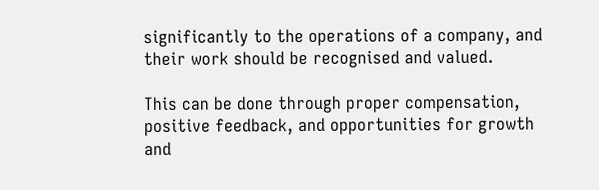significantly to the operations of a company, and their work should be recognised and valued.

This can be done through proper compensation, positive feedback, and opportunities for growth and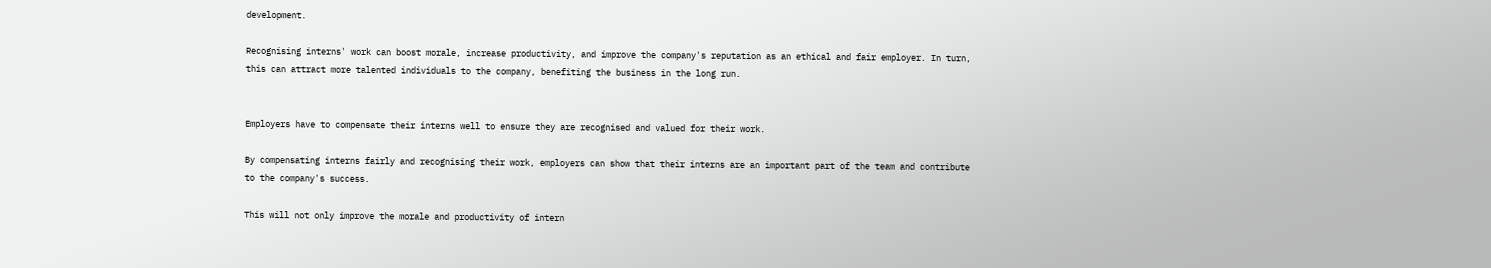development.

Recognising interns' work can boost morale, increase productivity, and improve the company's reputation as an ethical and fair employer. In turn, this can attract more talented individuals to the company, benefiting the business in the long run.


Employers have to compensate their interns well to ensure they are recognised and valued for their work.

By compensating interns fairly and recognising their work, employers can show that their interns are an important part of the team and contribute to the company's success.

This will not only improve the morale and productivity of intern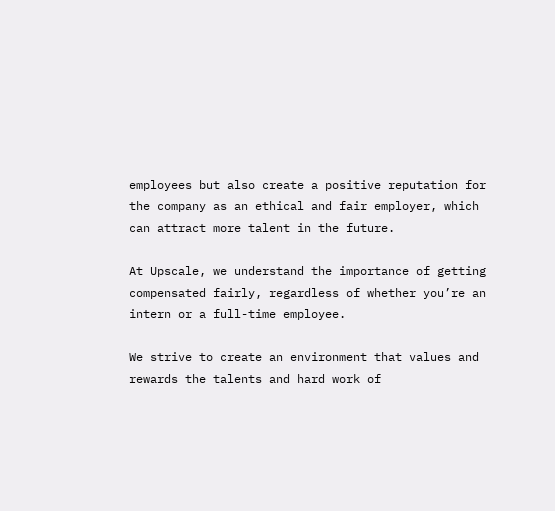employees but also create a positive reputation for the company as an ethical and fair employer, which can attract more talent in the future.

At Upscale, we understand the importance of getting compensated fairly, regardless of whether you’re an intern or a full-time employee.

We strive to create an environment that values and rewards the talents and hard work of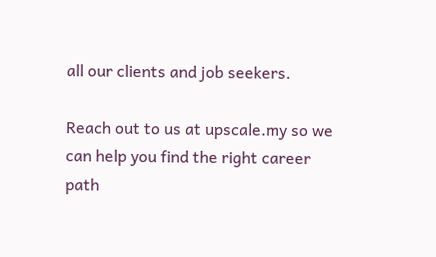all our clients and job seekers.

Reach out to us at upscale.my so we can help you find the right career path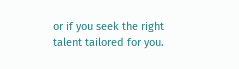or if you seek the right talent tailored for you.